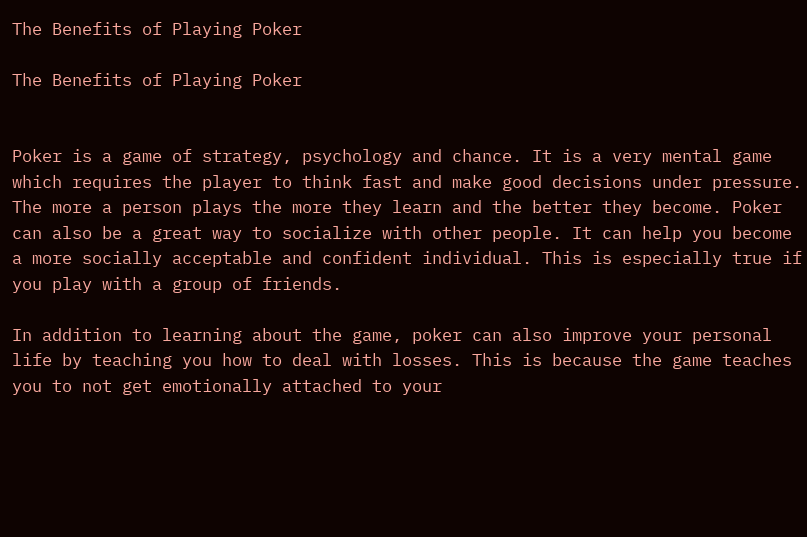The Benefits of Playing Poker

The Benefits of Playing Poker


Poker is a game of strategy, psychology and chance. It is a very mental game which requires the player to think fast and make good decisions under pressure. The more a person plays the more they learn and the better they become. Poker can also be a great way to socialize with other people. It can help you become a more socially acceptable and confident individual. This is especially true if you play with a group of friends.

In addition to learning about the game, poker can also improve your personal life by teaching you how to deal with losses. This is because the game teaches you to not get emotionally attached to your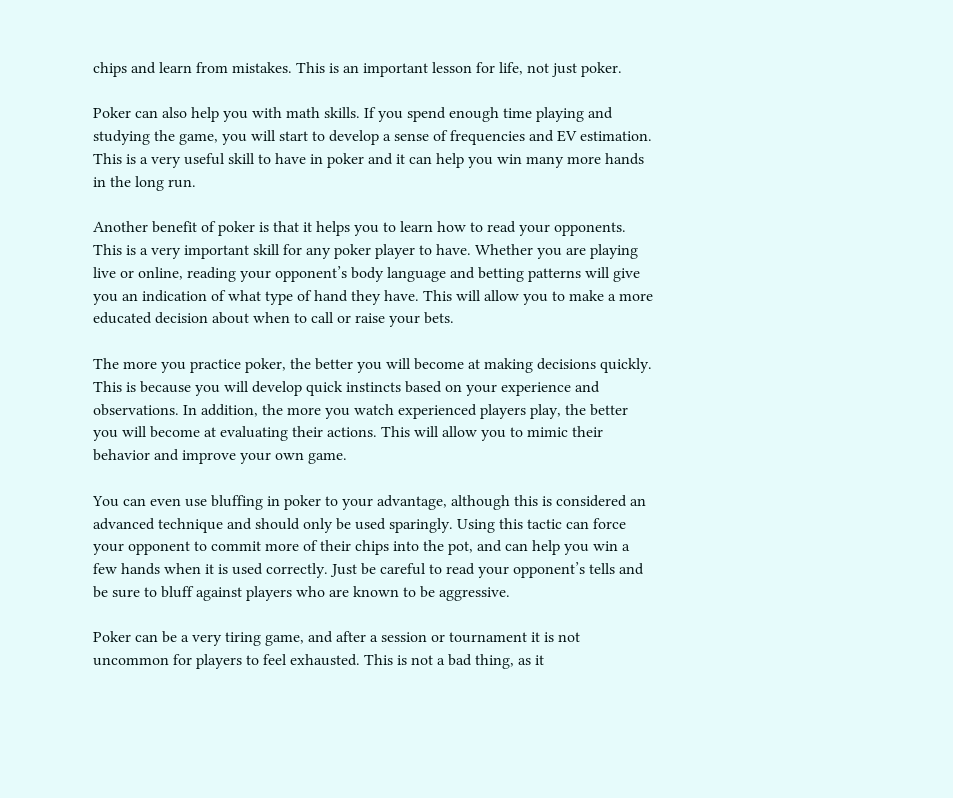chips and learn from mistakes. This is an important lesson for life, not just poker.

Poker can also help you with math skills. If you spend enough time playing and studying the game, you will start to develop a sense of frequencies and EV estimation. This is a very useful skill to have in poker and it can help you win many more hands in the long run.

Another benefit of poker is that it helps you to learn how to read your opponents. This is a very important skill for any poker player to have. Whether you are playing live or online, reading your opponent’s body language and betting patterns will give you an indication of what type of hand they have. This will allow you to make a more educated decision about when to call or raise your bets.

The more you practice poker, the better you will become at making decisions quickly. This is because you will develop quick instincts based on your experience and observations. In addition, the more you watch experienced players play, the better you will become at evaluating their actions. This will allow you to mimic their behavior and improve your own game.

You can even use bluffing in poker to your advantage, although this is considered an advanced technique and should only be used sparingly. Using this tactic can force your opponent to commit more of their chips into the pot, and can help you win a few hands when it is used correctly. Just be careful to read your opponent’s tells and be sure to bluff against players who are known to be aggressive.

Poker can be a very tiring game, and after a session or tournament it is not uncommon for players to feel exhausted. This is not a bad thing, as it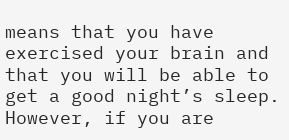means that you have exercised your brain and that you will be able to get a good night’s sleep. However, if you are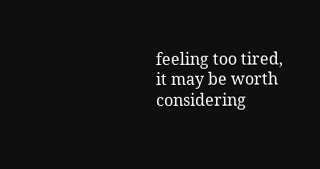feeling too tired, it may be worth considering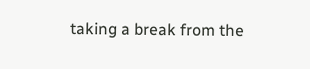taking a break from the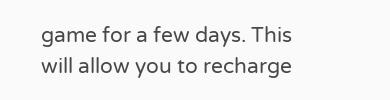game for a few days. This will allow you to recharge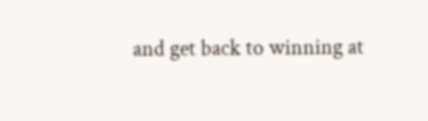and get back to winning at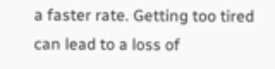a faster rate. Getting too tired can lead to a loss of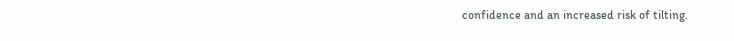confidence and an increased risk of tilting.